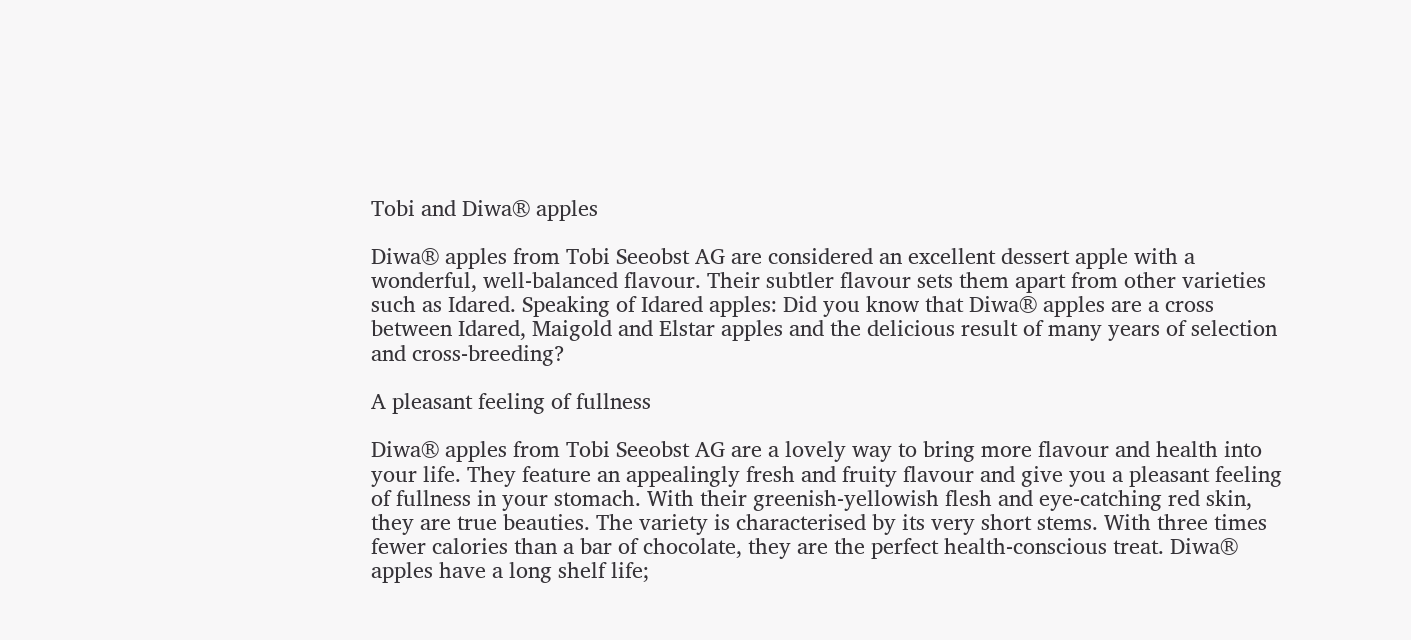Tobi and Diwa® apples

Diwa® apples from Tobi Seeobst AG are considered an excellent dessert apple with a wonderful, well-balanced flavour. Their subtler flavour sets them apart from other varieties such as Idared. Speaking of Idared apples: Did you know that Diwa® apples are a cross between Idared, Maigold and Elstar apples and the delicious result of many years of selection and cross-breeding?

A pleasant feeling of fullness

Diwa® apples from Tobi Seeobst AG are a lovely way to bring more flavour and health into your life. They feature an appealingly fresh and fruity flavour and give you a pleasant feeling of fullness in your stomach. With their greenish-yellowish flesh and eye-catching red skin, they are true beauties. The variety is characterised by its very short stems. With three times fewer calories than a bar of chocolate, they are the perfect health-conscious treat. Diwa® apples have a long shelf life;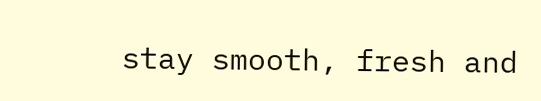stay smooth, fresh and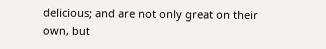delicious; and are not only great on their own, but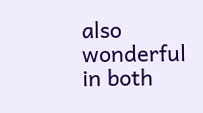also wonderful in both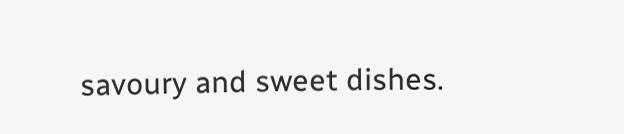savoury and sweet dishes.